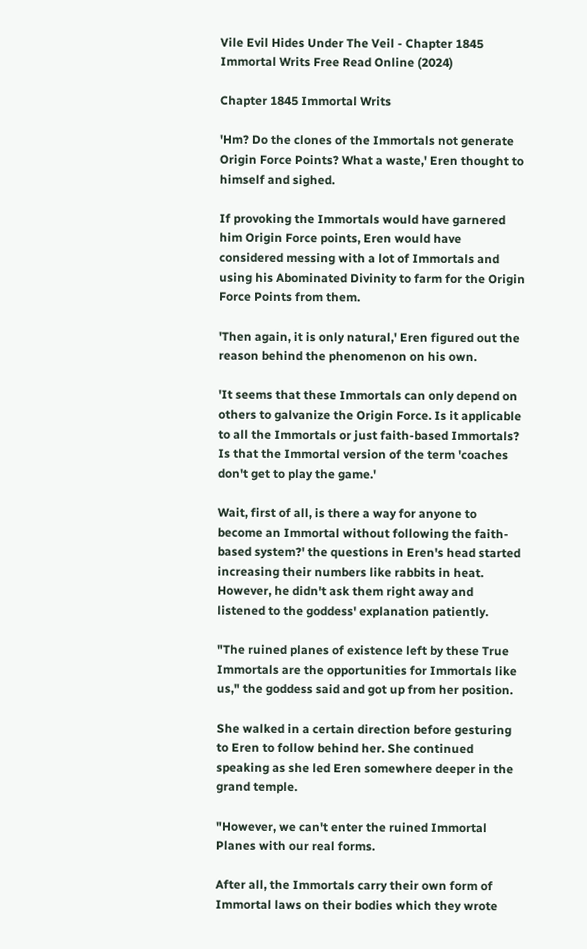Vile Evil Hides Under The Veil - Chapter 1845 Immortal Writs Free Read Online (2024)

Chapter 1845 Immortal Writs

'Hm? Do the clones of the Immortals not generate Origin Force Points? What a waste,' Eren thought to himself and sighed.

If provoking the Immortals would have garnered him Origin Force points, Eren would have considered messing with a lot of Immortals and using his Abominated Divinity to farm for the Origin Force Points from them.

'Then again, it is only natural,' Eren figured out the reason behind the phenomenon on his own.

'It seems that these Immortals can only depend on others to galvanize the Origin Force. Is it applicable to all the Immortals or just faith-based Immortals? Is that the Immortal version of the term 'coaches don't get to play the game.'

Wait, first of all, is there a way for anyone to become an Immortal without following the faith-based system?' the questions in Eren's head started increasing their numbers like rabbits in heat. However, he didn't ask them right away and listened to the goddess' explanation patiently.

"The ruined planes of existence left by these True Immortals are the opportunities for Immortals like us," the goddess said and got up from her position.

She walked in a certain direction before gesturing to Eren to follow behind her. She continued speaking as she led Eren somewhere deeper in the grand temple.

"However, we can't enter the ruined Immortal Planes with our real forms.

After all, the Immortals carry their own form of Immortal laws on their bodies which they wrote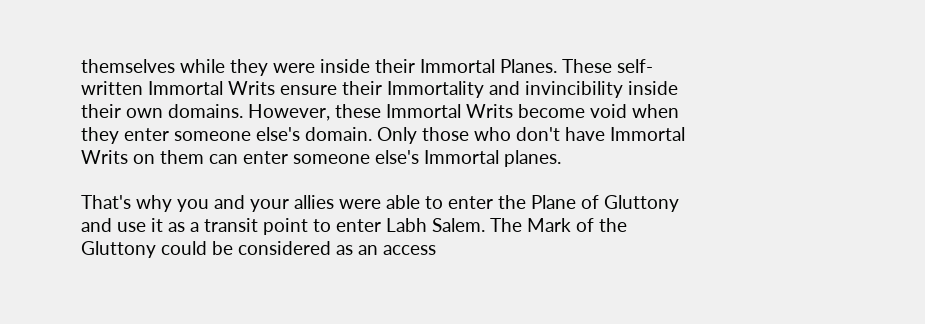themselves while they were inside their Immortal Planes. These self-written Immortal Writs ensure their Immortality and invincibility inside their own domains. However, these Immortal Writs become void when they enter someone else's domain. Only those who don't have Immortal Writs on them can enter someone else's Immortal planes.

That's why you and your allies were able to enter the Plane of Gluttony and use it as a transit point to enter Labh Salem. The Mark of the Gluttony could be considered as an access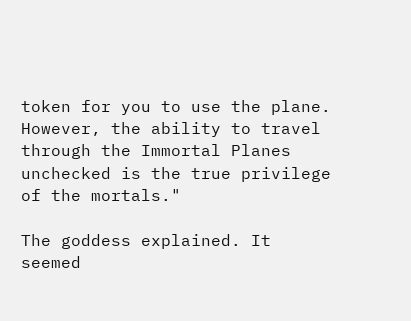token for you to use the plane. However, the ability to travel through the Immortal Planes unchecked is the true privilege of the mortals."

The goddess explained. It seemed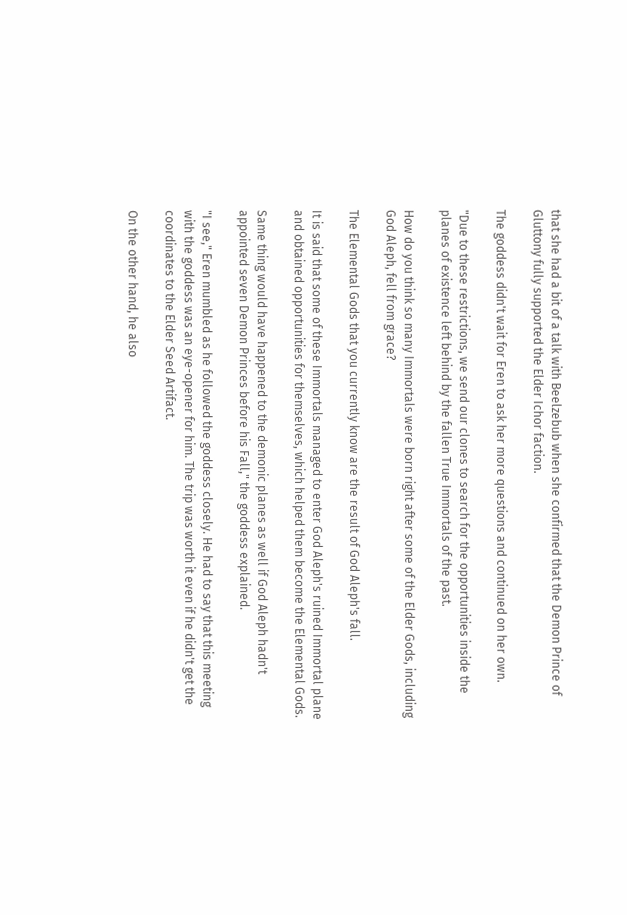that she had a bit of a talk with Beelzebub when she confirmed that the Demon Prince of Gluttony fully supported the Elder Ichor faction.

The goddess didn't wait for Eren to ask her more questions and continued on her own.

"Due to these restrictions, we send our clones to search for the opportunities inside the planes of existence left behind by the fallen True Immortals of the past.

How do you think so many Immortals were born right after some of the Elder Gods, including God Aleph, fell from grace?

The Elemental Gods that you currently know are the result of God Aleph's fall.

It is said that some of these Immortals managed to enter God Aleph's ruined Immortal plane and obtained opportunities for themselves, which helped them become the Elemental Gods.

Same thing would have happened to the demonic planes as well if God Aleph hadn't appointed seven Demon Princes before his Fall," the goddess explained.

"I see," Eren mumbled as he followed the goddess closely. He had to say that this meeting with the goddess was an eye-opener for him. The trip was worth it even if he didn't get the coordinates to the Elder Seed Artifact.

On the other hand, he also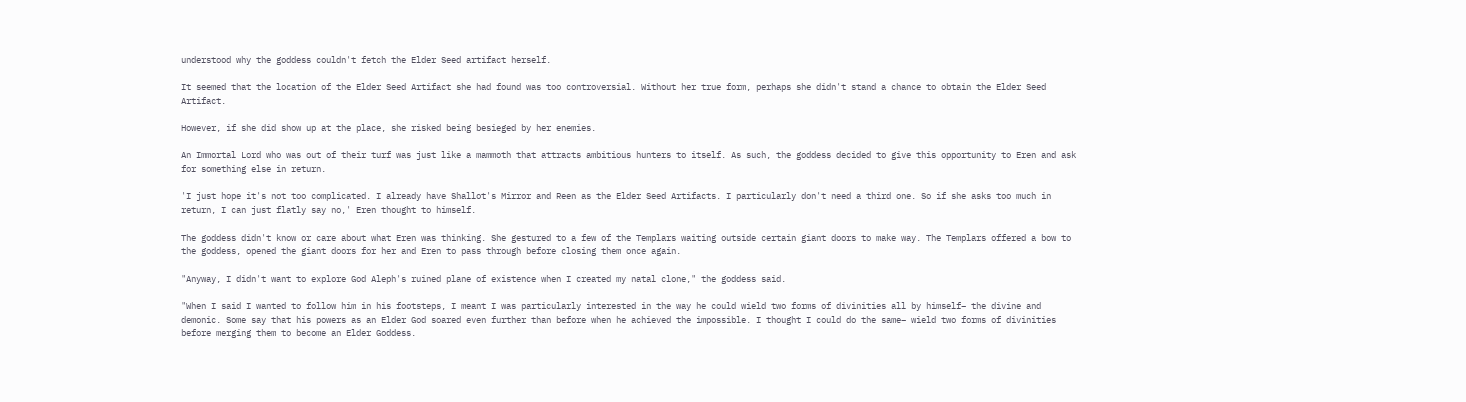understood why the goddess couldn't fetch the Elder Seed artifact herself.

It seemed that the location of the Elder Seed Artifact she had found was too controversial. Without her true form, perhaps she didn't stand a chance to obtain the Elder Seed Artifact.

However, if she did show up at the place, she risked being besieged by her enemies.

An Immortal Lord who was out of their turf was just like a mammoth that attracts ambitious hunters to itself. As such, the goddess decided to give this opportunity to Eren and ask for something else in return.

'I just hope it's not too complicated. I already have Shallot's Mirror and Reen as the Elder Seed Artifacts. I particularly don't need a third one. So if she asks too much in return, I can just flatly say no,' Eren thought to himself.

The goddess didn't know or care about what Eren was thinking. She gestured to a few of the Templars waiting outside certain giant doors to make way. The Templars offered a bow to the goddess, opened the giant doors for her and Eren to pass through before closing them once again.

"Anyway, I didn't want to explore God Aleph's ruined plane of existence when I created my natal clone," the goddess said.

"When I said I wanted to follow him in his footsteps, I meant I was particularly interested in the way he could wield two forms of divinities all by himself– the divine and demonic. Some say that his powers as an Elder God soared even further than before when he achieved the impossible. I thought I could do the same– wield two forms of divinities before merging them to become an Elder Goddess.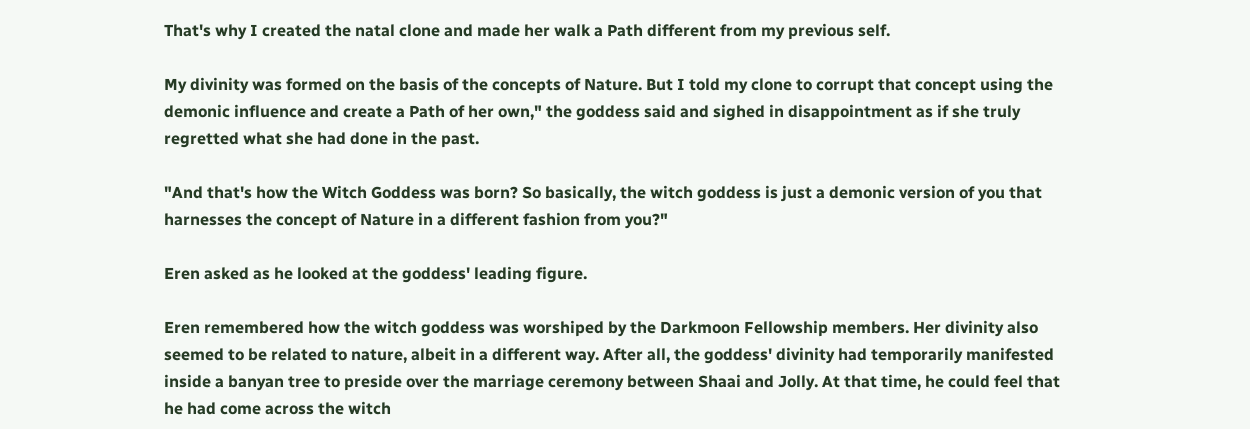That's why I created the natal clone and made her walk a Path different from my previous self.

My divinity was formed on the basis of the concepts of Nature. But I told my clone to corrupt that concept using the demonic influence and create a Path of her own," the goddess said and sighed in disappointment as if she truly regretted what she had done in the past.

"And that's how the Witch Goddess was born? So basically, the witch goddess is just a demonic version of you that harnesses the concept of Nature in a different fashion from you?"

Eren asked as he looked at the goddess' leading figure.

Eren remembered how the witch goddess was worshiped by the Darkmoon Fellowship members. Her divinity also seemed to be related to nature, albeit in a different way. After all, the goddess' divinity had temporarily manifested inside a banyan tree to preside over the marriage ceremony between Shaai and Jolly. At that time, he could feel that he had come across the witch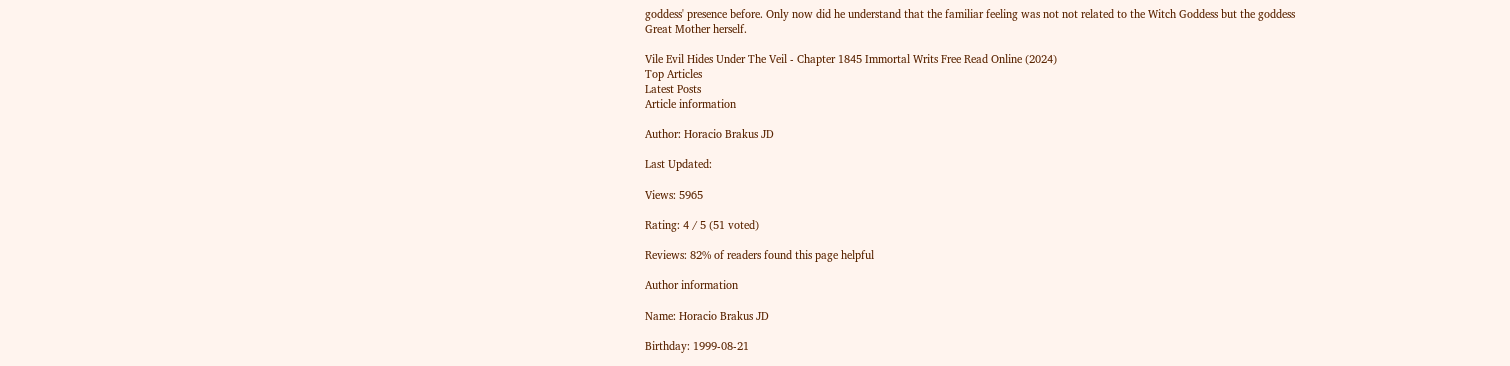goddess' presence before. Only now did he understand that the familiar feeling was not not related to the Witch Goddess but the goddess Great Mother herself.

Vile Evil Hides Under The Veil - Chapter 1845 Immortal Writs Free Read Online (2024)
Top Articles
Latest Posts
Article information

Author: Horacio Brakus JD

Last Updated:

Views: 5965

Rating: 4 / 5 (51 voted)

Reviews: 82% of readers found this page helpful

Author information

Name: Horacio Brakus JD

Birthday: 1999-08-21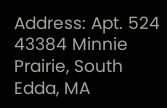Address: Apt. 524 43384 Minnie Prairie, South Edda, MA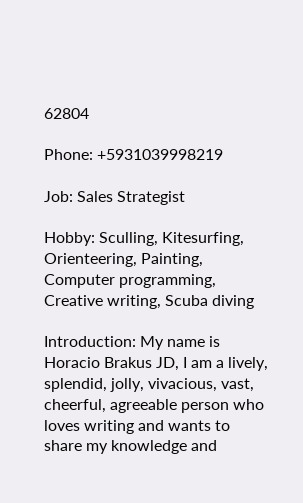62804

Phone: +5931039998219

Job: Sales Strategist

Hobby: Sculling, Kitesurfing, Orienteering, Painting, Computer programming, Creative writing, Scuba diving

Introduction: My name is Horacio Brakus JD, I am a lively, splendid, jolly, vivacious, vast, cheerful, agreeable person who loves writing and wants to share my knowledge and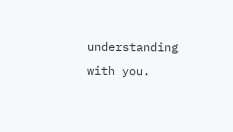understanding with you.